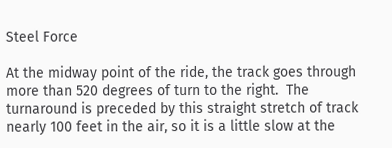Steel Force

At the midway point of the ride, the track goes through more than 520 degrees of turn to the right.  The turnaround is preceded by this straight stretch of track nearly 100 feet in the air, so it is a little slow at the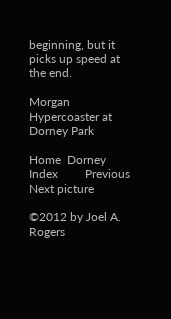beginning, but it picks up speed at the end.

Morgan Hypercoaster at Dorney Park

Home  Dorney Index         Previous  Next picture

©2012 by Joel A. Rogers